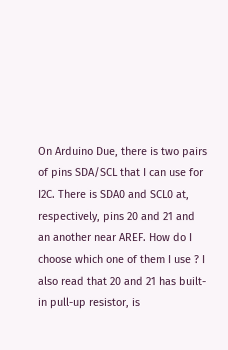On Arduino Due, there is two pairs of pins SDA/SCL that I can use for I2C. There is SDA0 and SCL0 at, respectively, pins 20 and 21 and an another near AREF. How do I choose which one of them I use ? I also read that 20 and 21 has built-in pull-up resistor, is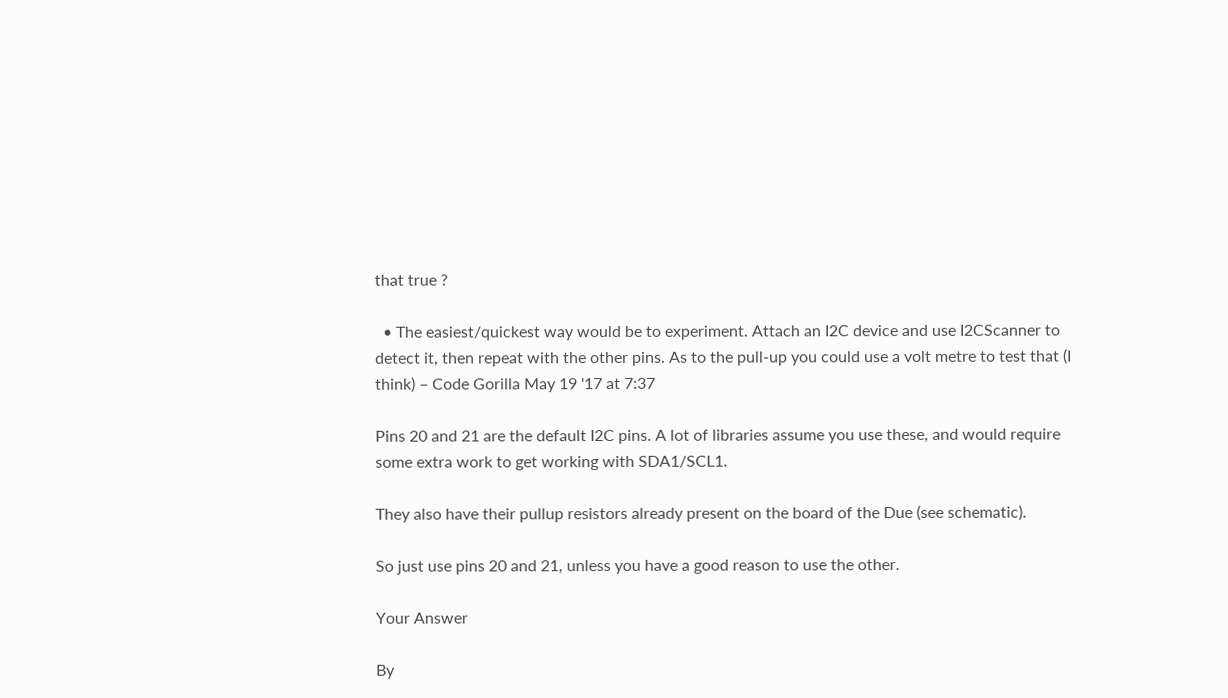that true ?

  • The easiest/quickest way would be to experiment. Attach an I2C device and use I2CScanner to detect it, then repeat with the other pins. As to the pull-up you could use a volt metre to test that (I think) – Code Gorilla May 19 '17 at 7:37

Pins 20 and 21 are the default I2C pins. A lot of libraries assume you use these, and would require some extra work to get working with SDA1/SCL1.

They also have their pullup resistors already present on the board of the Due (see schematic).

So just use pins 20 and 21, unless you have a good reason to use the other.

Your Answer

By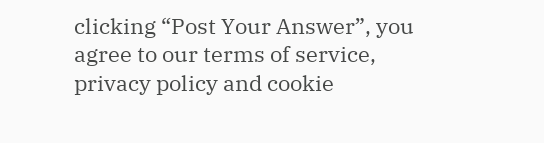clicking “Post Your Answer”, you agree to our terms of service, privacy policy and cookie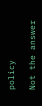policy

Not the answer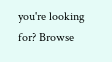you're looking for? Browse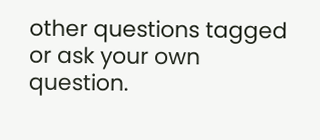other questions tagged or ask your own question.